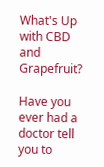What's Up with CBD and Grapefruit?

Have you ever had a doctor tell you to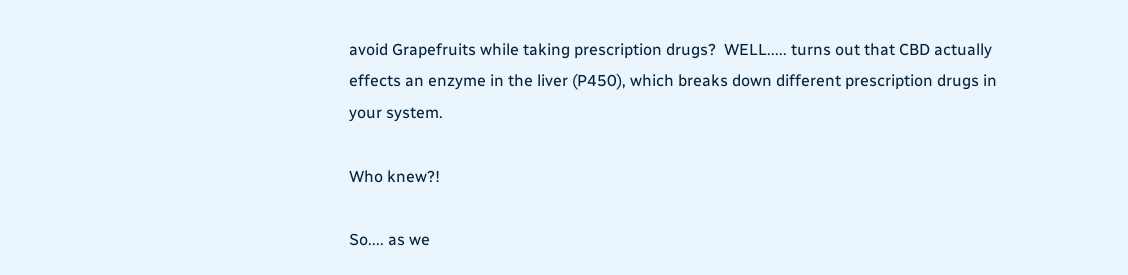avoid Grapefruits while taking prescription drugs?  WELL..... turns out that CBD actually effects an enzyme in the liver (P450), which breaks down different prescription drugs in your system.

Who knew?!

So.... as we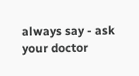always say - ask your doctor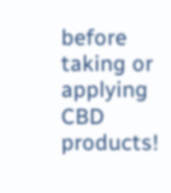before taking or applying CBD products!